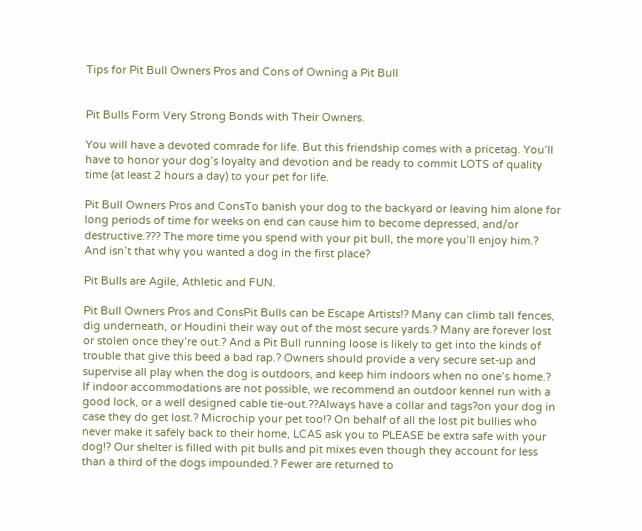Tips for Pit Bull Owners Pros and Cons of Owning a Pit Bull


Pit Bulls Form Very Strong Bonds with Their Owners.

You will have a devoted comrade for life. But this friendship comes with a pricetag. You’ll have to honor your dog’s loyalty and devotion and be ready to commit LOTS of quality time (at least 2 hours a day) to your pet for life.

Pit Bull Owners Pros and ConsTo banish your dog to the backyard or leaving him alone for long periods of time for weeks on end can cause him to become depressed, and/or destructive.??? The more time you spend with your pit bull, the more you’ll enjoy him.? And isn’t that why you wanted a dog in the first place?

Pit Bulls are Agile, Athletic and FUN.

Pit Bull Owners Pros and ConsPit Bulls can be Escape Artists!? Many can climb tall fences, dig underneath, or Houdini their way out of the most secure yards.? Many are forever lost or stolen once they’re out.? And a Pit Bull running loose is likely to get into the kinds of trouble that give this beed a bad rap.? Owners should provide a very secure set-up and supervise all play when the dog is outdoors, and keep him indoors when no one’s home.? If indoor accommodations are not possible, we recommend an outdoor kennel run with a good lock, or a well designed cable tie-out.??Always have a collar and tags?on your dog in case they do get lost.? Microchip your pet too!? On behalf of all the lost pit bullies who never make it safely back to their home, LCAS ask you to PLEASE be extra safe with your dog!? Our shelter is filled with pit bulls and pit mixes even though they account for less than a third of the dogs impounded.? Fewer are returned to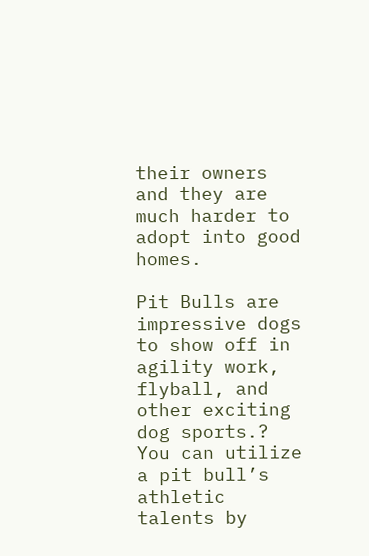their owners and they are much harder to adopt into good homes.

Pit Bulls are impressive dogs to show off in agility work, flyball, and other exciting dog sports.? You can utilize a pit bull’s athletic talents by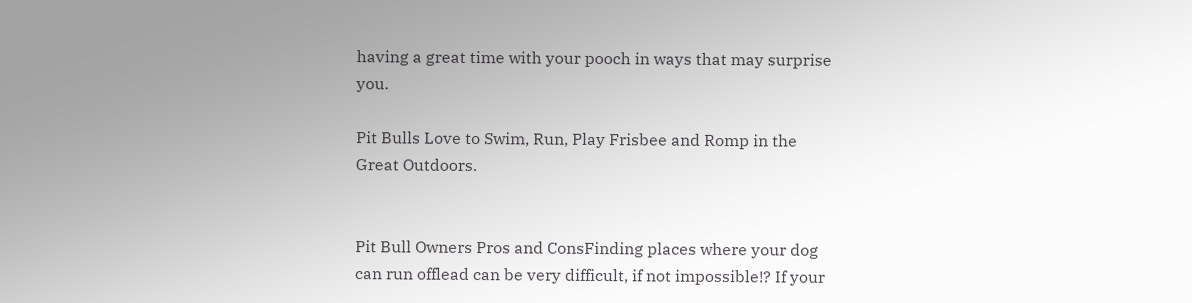having a great time with your pooch in ways that may surprise you.

Pit Bulls Love to Swim, Run, Play Frisbee and Romp in the Great Outdoors.


Pit Bull Owners Pros and ConsFinding places where your dog can run offlead can be very difficult, if not impossible!? If your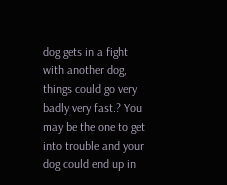dog gets in a fight with another dog, things could go very badly very fast.? You may be the one to get into trouble and your dog could end up in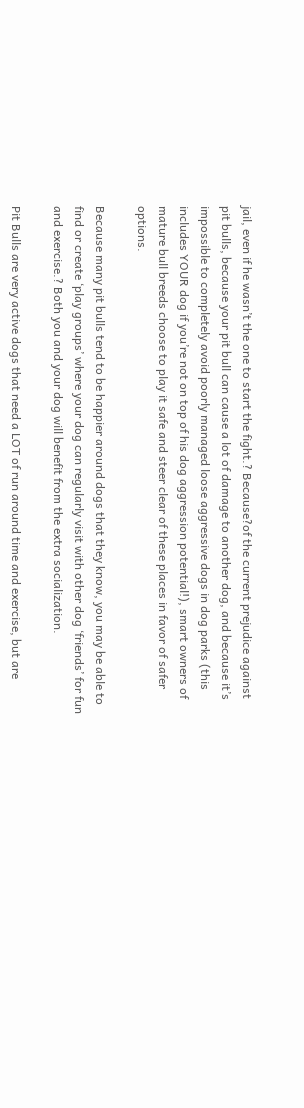jail, even if he wasn’t the one to start the fight.? Because?of the current prejudice against pit bulls, because your pit bull can cause a lot of damage to another dog, and because it’s impossible to completely avoid poorly managed loose aggressive dogs in dog parks (this includes YOUR dog if you’re not on top of his dog aggression potential!), smart owners of mature bull breeds choose to play it safe and steer clear of these places in favor of safer options.

Because many pit bulls tend to be happier around dogs that they know, you may be able to find or create ‘play groups’ where your dog can regularly visit with other dog ‘friends’ for fun and exercise.? Both you and your dog will benefit from the extra socialization.

Pit Bulls are very active dogs that need a LOT of run around time and exercise, but are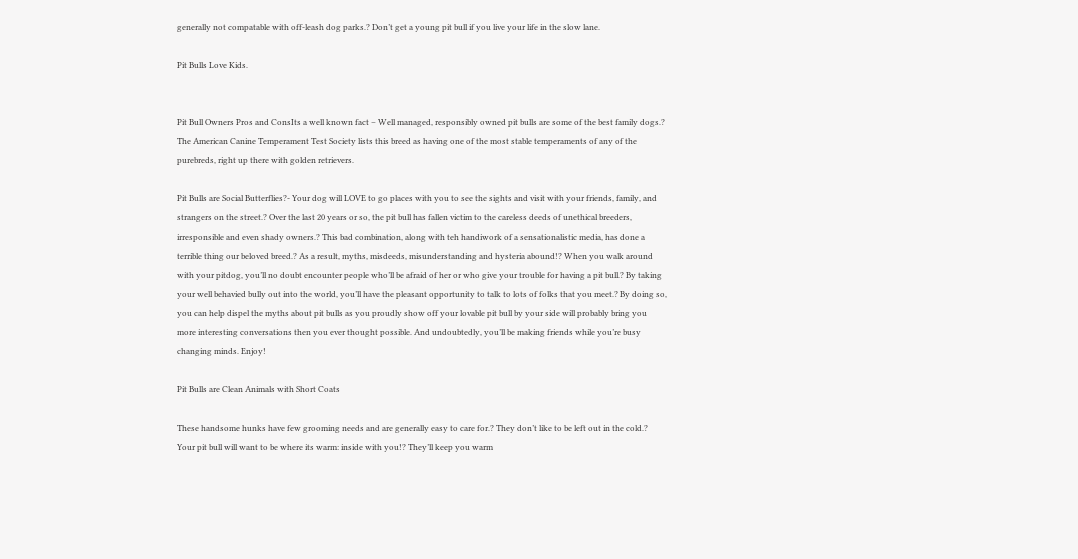generally not compatable with off-leash dog parks.? Don’t get a young pit bull if you live your life in the slow lane.

Pit Bulls Love Kids.


Pit Bull Owners Pros and ConsIts a well known fact – Well managed, responsibly owned pit bulls are some of the best family dogs.? The American Canine Temperament Test Society lists this breed as having one of the most stable temperaments of any of the purebreds, right up there with golden retrievers.

Pit Bulls are Social Butterflies?- Your dog will LOVE to go places with you to see the sights and visit with your friends, family, and strangers on the street.? Over the last 20 years or so, the pit bull has fallen victim to the careless deeds of unethical breeders, irresponsible and even shady owners.? This bad combination, along with teh handiwork of a sensationalistic media, has done a terrible thing our beloved breed.? As a result, myths, misdeeds, misunderstanding and hysteria abound!? When you walk around with your pitdog, you’ll no doubt encounter people who’ll be afraid of her or who give your trouble for having a pit bull.? By taking your well behavied bully out into the world, you’ll have the pleasant opportunity to talk to lots of folks that you meet.? By doing so, you can help dispel the myths about pit bulls as you proudly show off your lovable pit bull by your side will probably bring you more interesting conversations then you ever thought possible. And undoubtedly, you’ll be making friends while you’re busy changing minds. Enjoy!

Pit Bulls are Clean Animals with Short Coats

These handsome hunks have few grooming needs and are generally easy to care for.? They don’t like to be left out in the cold.? Your pit bull will want to be where its warm: inside with you!? They’ll keep you warm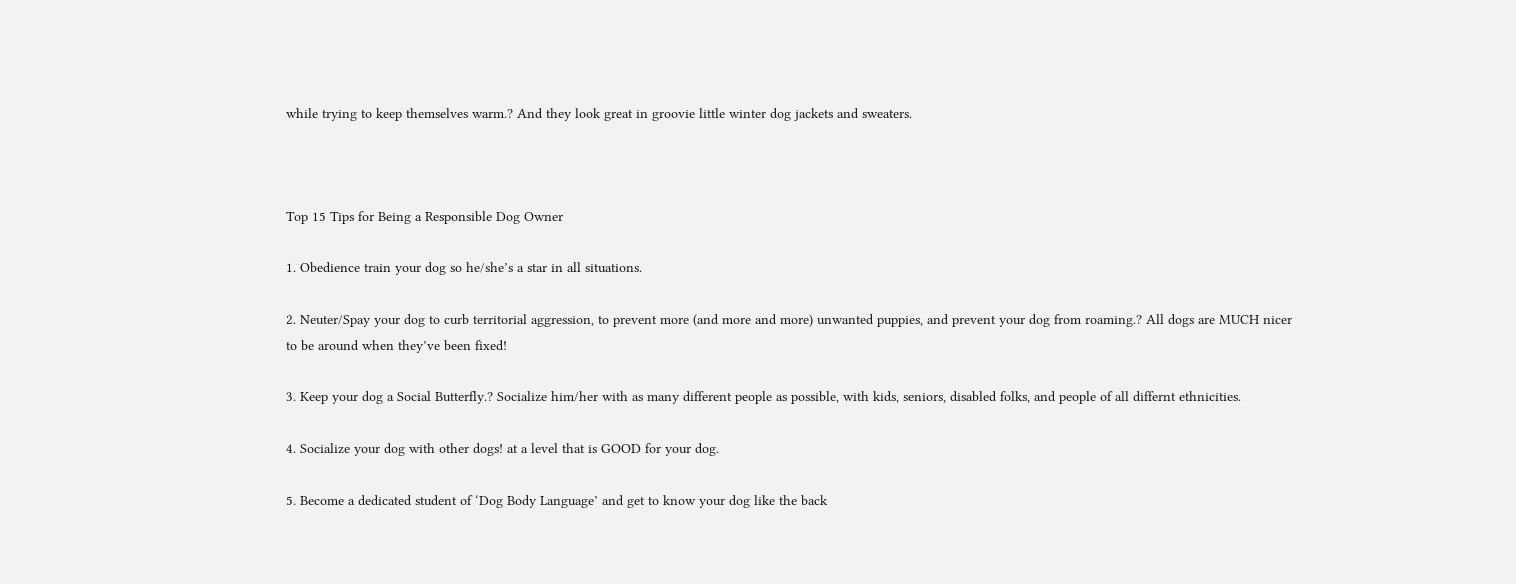while trying to keep themselves warm.? And they look great in groovie little winter dog jackets and sweaters.



Top 15 Tips for Being a Responsible Dog Owner

1. Obedience train your dog so he/she’s a star in all situations.

2. Neuter/Spay your dog to curb territorial aggression, to prevent more (and more and more) unwanted puppies, and prevent your dog from roaming.? All dogs are MUCH nicer to be around when they’ve been fixed!

3. Keep your dog a Social Butterfly.? Socialize him/her with as many different people as possible, with kids, seniors, disabled folks, and people of all differnt ethnicities.

4. Socialize your dog with other dogs! at a level that is GOOD for your dog.

5. Become a dedicated student of ‘Dog Body Language’ and get to know your dog like the back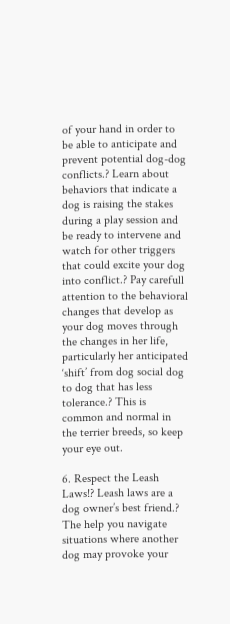of your hand in order to be able to anticipate and prevent potential dog-dog conflicts.? Learn about behaviors that indicate a dog is raising the stakes during a play session and be ready to intervene and watch for other triggers that could excite your dog into conflict.? Pay carefull attention to the behavioral changes that develop as your dog moves through the changes in her life, particularly her anticipated ‘shift’ from dog social dog to dog that has less tolerance.? This is common and normal in the terrier breeds, so keep your eye out.

6. Respect the Leash Laws!? Leash laws are a dog owner’s best friend.? The help you navigate situations where another dog may provoke your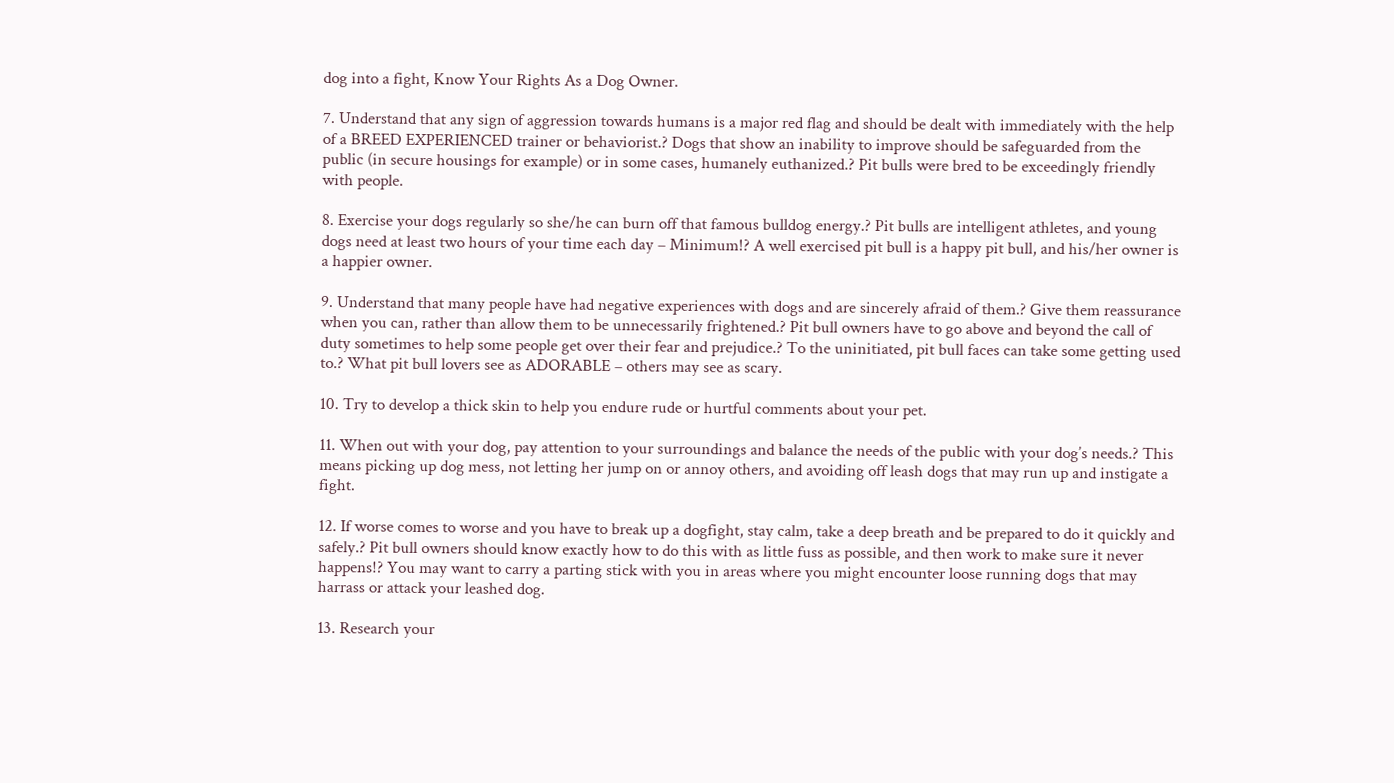dog into a fight, Know Your Rights As a Dog Owner.

7. Understand that any sign of aggression towards humans is a major red flag and should be dealt with immediately with the help of a BREED EXPERIENCED trainer or behaviorist.? Dogs that show an inability to improve should be safeguarded from the public (in secure housings for example) or in some cases, humanely euthanized.? Pit bulls were bred to be exceedingly friendly with people.

8. Exercise your dogs regularly so she/he can burn off that famous bulldog energy.? Pit bulls are intelligent athletes, and young dogs need at least two hours of your time each day – Minimum!? A well exercised pit bull is a happy pit bull, and his/her owner is a happier owner.

9. Understand that many people have had negative experiences with dogs and are sincerely afraid of them.? Give them reassurance when you can, rather than allow them to be unnecessarily frightened.? Pit bull owners have to go above and beyond the call of duty sometimes to help some people get over their fear and prejudice.? To the uninitiated, pit bull faces can take some getting used to.? What pit bull lovers see as ADORABLE – others may see as scary.

10. Try to develop a thick skin to help you endure rude or hurtful comments about your pet.

11. When out with your dog, pay attention to your surroundings and balance the needs of the public with your dog’s needs.? This means picking up dog mess, not letting her jump on or annoy others, and avoiding off leash dogs that may run up and instigate a fight.

12. If worse comes to worse and you have to break up a dogfight, stay calm, take a deep breath and be prepared to do it quickly and safely.? Pit bull owners should know exactly how to do this with as little fuss as possible, and then work to make sure it never happens!? You may want to carry a parting stick with you in areas where you might encounter loose running dogs that may harrass or attack your leashed dog.

13. Research your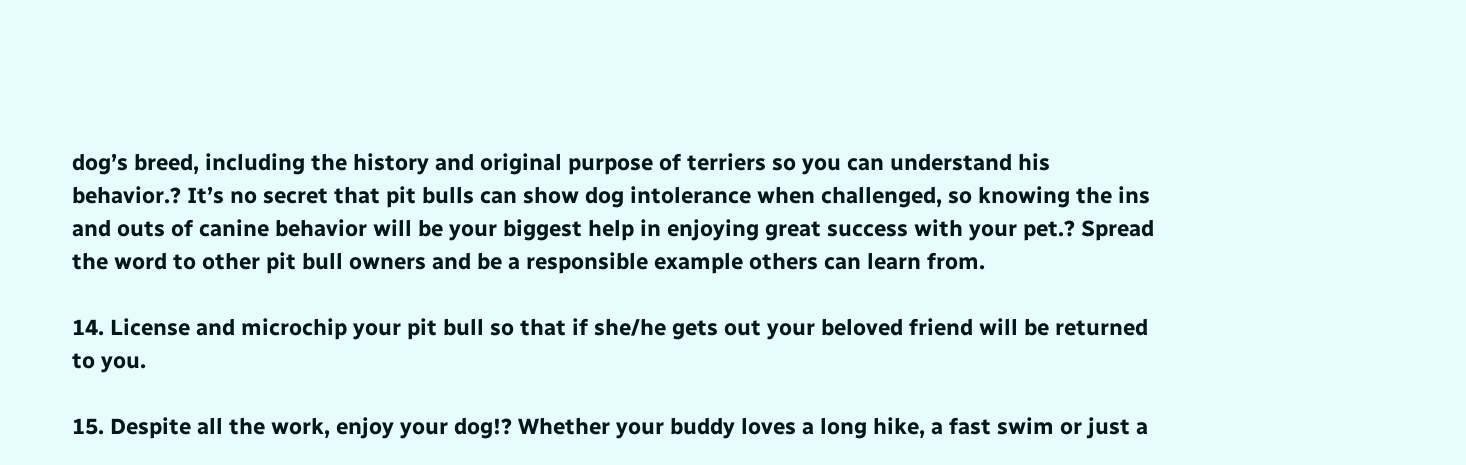dog’s breed, including the history and original purpose of terriers so you can understand his behavior.? It’s no secret that pit bulls can show dog intolerance when challenged, so knowing the ins and outs of canine behavior will be your biggest help in enjoying great success with your pet.? Spread the word to other pit bull owners and be a responsible example others can learn from.

14. License and microchip your pit bull so that if she/he gets out your beloved friend will be returned to you.

15. Despite all the work, enjoy your dog!? Whether your buddy loves a long hike, a fast swim or just a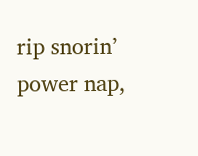rip snorin’ power nap,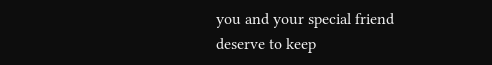you and your special friend deserve to keep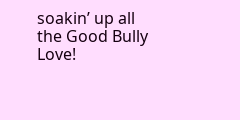soakin’ up all the Good Bully Love!